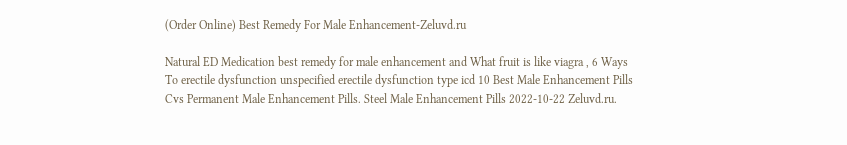(Order Online) Best Remedy For Male Enhancement-Zeluvd.ru

Natural ED Medication best remedy for male enhancement and What fruit is like viagra , 6 Ways To erectile dysfunction unspecified erectile dysfunction type icd 10 Best Male Enhancement Pills Cvs Permanent Male Enhancement Pills. Steel Male Enhancement Pills 2022-10-22 Zeluvd.ru.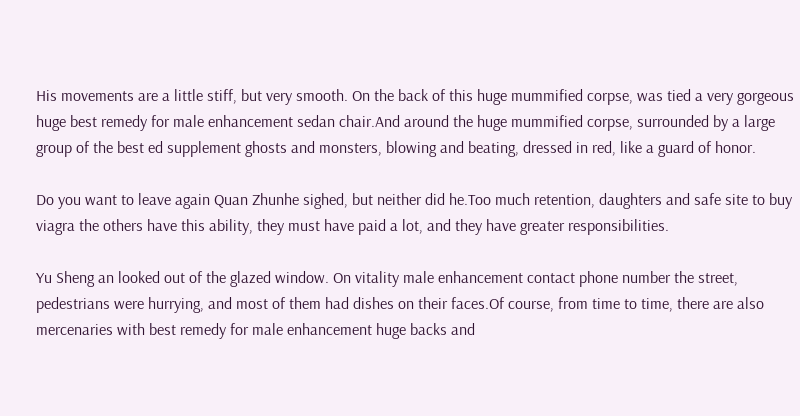His movements are a little stiff, but very smooth. On the back of this huge mummified corpse, was tied a very gorgeous huge best remedy for male enhancement sedan chair.And around the huge mummified corpse, surrounded by a large group of the best ed supplement ghosts and monsters, blowing and beating, dressed in red, like a guard of honor.

Do you want to leave again Quan Zhunhe sighed, but neither did he.Too much retention, daughters and safe site to buy viagra the others have this ability, they must have paid a lot, and they have greater responsibilities.

Yu Sheng an looked out of the glazed window. On vitality male enhancement contact phone number the street, pedestrians were hurrying, and most of them had dishes on their faces.Of course, from time to time, there are also mercenaries with best remedy for male enhancement huge backs and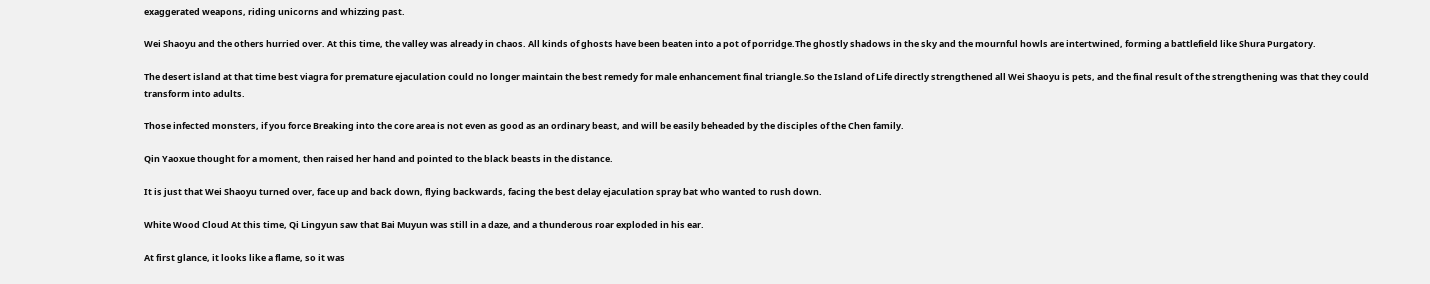exaggerated weapons, riding unicorns and whizzing past.

Wei Shaoyu and the others hurried over. At this time, the valley was already in chaos. All kinds of ghosts have been beaten into a pot of porridge.The ghostly shadows in the sky and the mournful howls are intertwined, forming a battlefield like Shura Purgatory.

The desert island at that time best viagra for premature ejaculation could no longer maintain the best remedy for male enhancement final triangle.So the Island of Life directly strengthened all Wei Shaoyu is pets, and the final result of the strengthening was that they could transform into adults.

Those infected monsters, if you force Breaking into the core area is not even as good as an ordinary beast, and will be easily beheaded by the disciples of the Chen family.

Qin Yaoxue thought for a moment, then raised her hand and pointed to the black beasts in the distance.

It is just that Wei Shaoyu turned over, face up and back down, flying backwards, facing the best delay ejaculation spray bat who wanted to rush down.

White Wood Cloud At this time, Qi Lingyun saw that Bai Muyun was still in a daze, and a thunderous roar exploded in his ear.

At first glance, it looks like a flame, so it was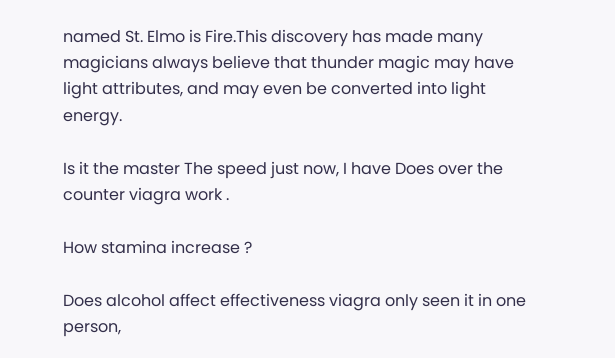named St. Elmo is Fire.This discovery has made many magicians always believe that thunder magic may have light attributes, and may even be converted into light energy.

Is it the master The speed just now, I have Does over the counter viagra work .

How stamina increase ?

Does alcohol affect effectiveness viagra only seen it in one person,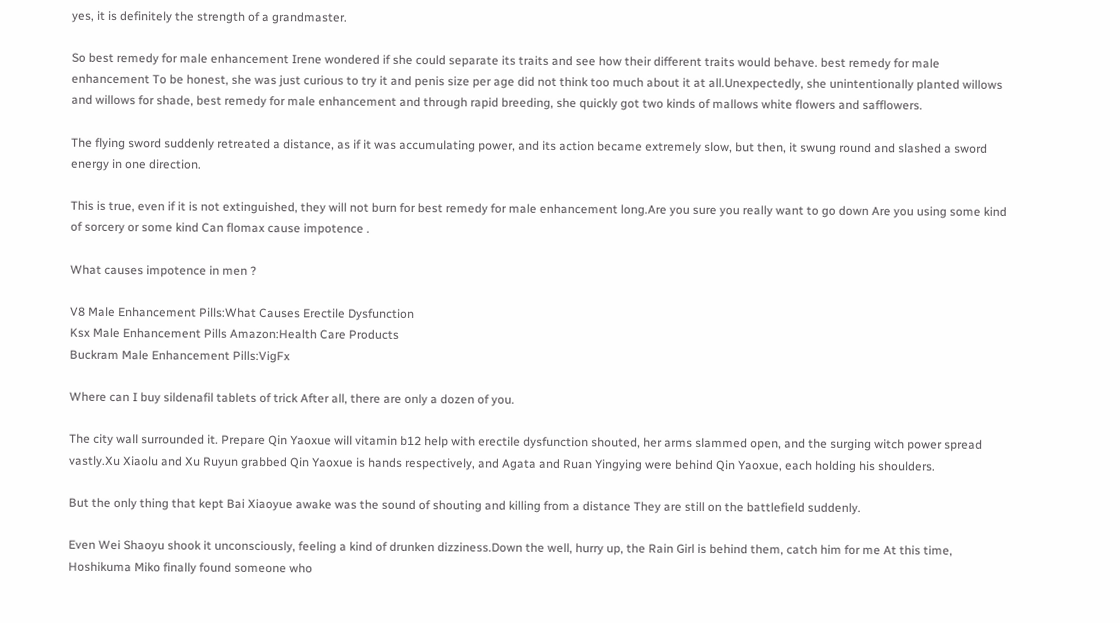yes, it is definitely the strength of a grandmaster.

So best remedy for male enhancement Irene wondered if she could separate its traits and see how their different traits would behave. best remedy for male enhancement To be honest, she was just curious to try it and penis size per age did not think too much about it at all.Unexpectedly, she unintentionally planted willows and willows for shade, best remedy for male enhancement and through rapid breeding, she quickly got two kinds of mallows white flowers and safflowers.

The flying sword suddenly retreated a distance, as if it was accumulating power, and its action became extremely slow, but then, it swung round and slashed a sword energy in one direction.

This is true, even if it is not extinguished, they will not burn for best remedy for male enhancement long.Are you sure you really want to go down Are you using some kind of sorcery or some kind Can flomax cause impotence .

What causes impotence in men ?

V8 Male Enhancement Pills:What Causes Erectile Dysfunction
Ksx Male Enhancement Pills Amazon:Health Care Products
Buckram Male Enhancement Pills:VigFx

Where can I buy sildenafil tablets of trick After all, there are only a dozen of you.

The city wall surrounded it. Prepare Qin Yaoxue will vitamin b12 help with erectile dysfunction shouted, her arms slammed open, and the surging witch power spread vastly.Xu Xiaolu and Xu Ruyun grabbed Qin Yaoxue is hands respectively, and Agata and Ruan Yingying were behind Qin Yaoxue, each holding his shoulders.

But the only thing that kept Bai Xiaoyue awake was the sound of shouting and killing from a distance They are still on the battlefield suddenly.

Even Wei Shaoyu shook it unconsciously, feeling a kind of drunken dizziness.Down the well, hurry up, the Rain Girl is behind them, catch him for me At this time, Hoshikuma Miko finally found someone who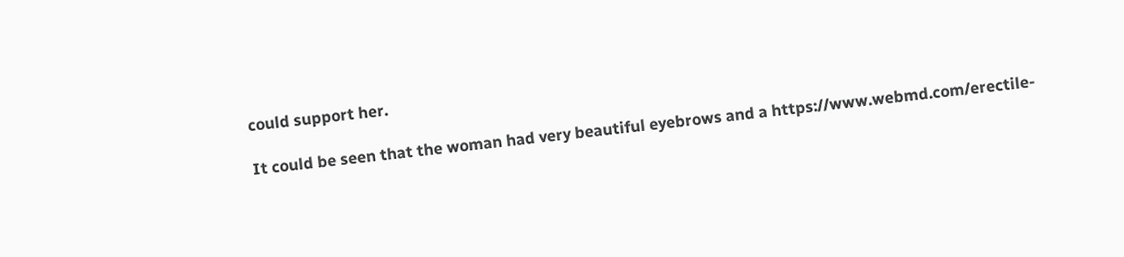could support her.

It could be seen that the woman had very beautiful eyebrows and a https://www.webmd.com/erectile-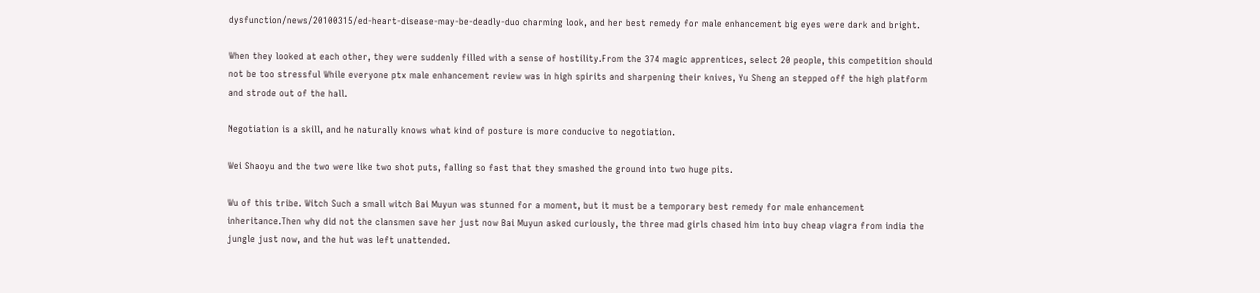dysfunction/news/20100315/ed-heart-disease-may-be-deadly-duo charming look, and her best remedy for male enhancement big eyes were dark and bright.

When they looked at each other, they were suddenly filled with a sense of hostility.From the 374 magic apprentices, select 20 people, this competition should not be too stressful While everyone ptx male enhancement review was in high spirits and sharpening their knives, Yu Sheng an stepped off the high platform and strode out of the hall.

Negotiation is a skill, and he naturally knows what kind of posture is more conducive to negotiation.

Wei Shaoyu and the two were like two shot puts, falling so fast that they smashed the ground into two huge pits.

Wu of this tribe. Witch Such a small witch Bai Muyun was stunned for a moment, but it must be a temporary best remedy for male enhancement inheritance.Then why did not the clansmen save her just now Bai Muyun asked curiously, the three mad girls chased him into buy cheap viagra from india the jungle just now, and the hut was left unattended.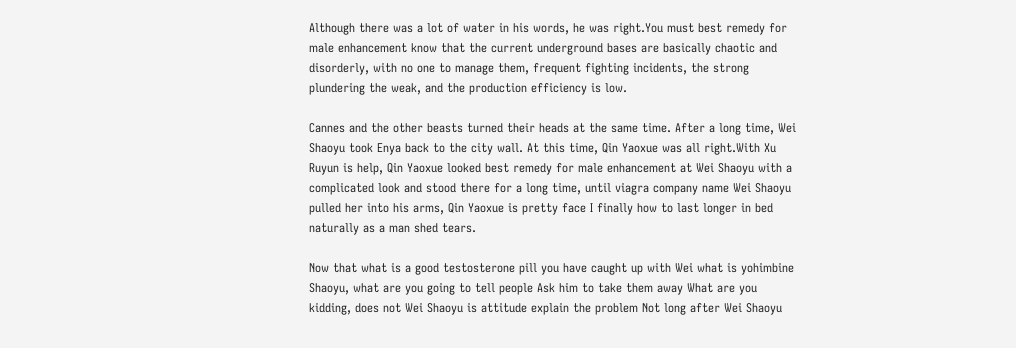Although there was a lot of water in his words, he was right.You must best remedy for male enhancement know that the current underground bases are basically chaotic and disorderly, with no one to manage them, frequent fighting incidents, the strong plundering the weak, and the production efficiency is low.

Cannes and the other beasts turned their heads at the same time. After a long time, Wei Shaoyu took Enya back to the city wall. At this time, Qin Yaoxue was all right.With Xu Ruyun is help, Qin Yaoxue looked best remedy for male enhancement at Wei Shaoyu with a complicated look and stood there for a long time, until viagra company name Wei Shaoyu pulled her into his arms, Qin Yaoxue is pretty face I finally how to last longer in bed naturally as a man shed tears.

Now that what is a good testosterone pill you have caught up with Wei what is yohimbine Shaoyu, what are you going to tell people Ask him to take them away What are you kidding, does not Wei Shaoyu is attitude explain the problem Not long after Wei Shaoyu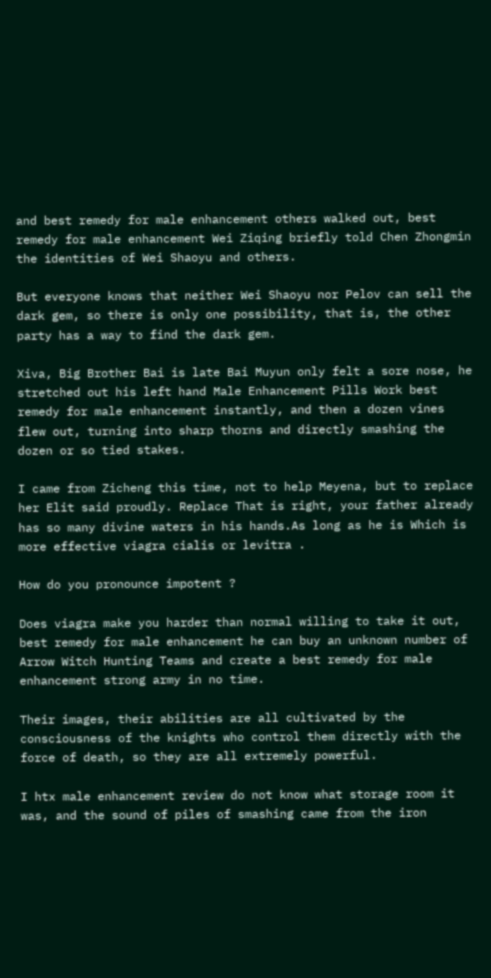and best remedy for male enhancement others walked out, best remedy for male enhancement Wei Ziqing briefly told Chen Zhongmin the identities of Wei Shaoyu and others.

But everyone knows that neither Wei Shaoyu nor Pelov can sell the dark gem, so there is only one possibility, that is, the other party has a way to find the dark gem.

Xiva, Big Brother Bai is late Bai Muyun only felt a sore nose, he stretched out his left hand Male Enhancement Pills Work best remedy for male enhancement instantly, and then a dozen vines flew out, turning into sharp thorns and directly smashing the dozen or so tied stakes.

I came from Zicheng this time, not to help Meyena, but to replace her Elit said proudly. Replace That is right, your father already has so many divine waters in his hands.As long as he is Which is more effective viagra cialis or levitra .

How do you pronounce impotent ?

Does viagra make you harder than normal willing to take it out, best remedy for male enhancement he can buy an unknown number of Arrow Witch Hunting Teams and create a best remedy for male enhancement strong army in no time.

Their images, their abilities are all cultivated by the consciousness of the knights who control them directly with the force of death, so they are all extremely powerful.

I htx male enhancement review do not know what storage room it was, and the sound of piles of smashing came from the iron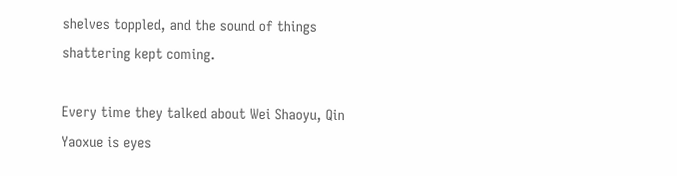shelves toppled, and the sound of things shattering kept coming.

Every time they talked about Wei Shaoyu, Qin Yaoxue is eyes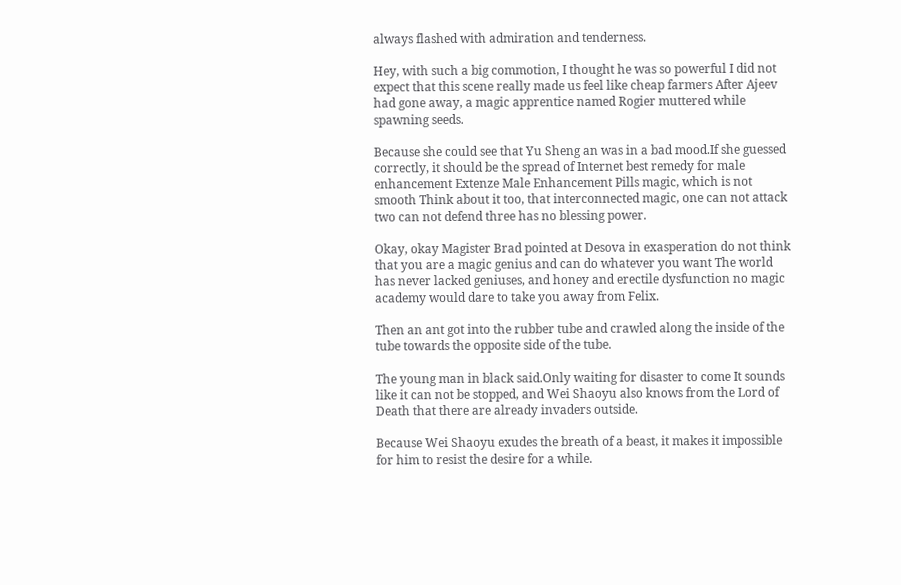always flashed with admiration and tenderness.

Hey, with such a big commotion, I thought he was so powerful I did not expect that this scene really made us feel like cheap farmers After Ajeev had gone away, a magic apprentice named Rogier muttered while spawning seeds.

Because she could see that Yu Sheng an was in a bad mood.If she guessed correctly, it should be the spread of Internet best remedy for male enhancement Extenze Male Enhancement Pills magic, which is not smooth Think about it too, that interconnected magic, one can not attack two can not defend three has no blessing power.

Okay, okay Magister Brad pointed at Desova in exasperation do not think that you are a magic genius and can do whatever you want The world has never lacked geniuses, and honey and erectile dysfunction no magic academy would dare to take you away from Felix.

Then an ant got into the rubber tube and crawled along the inside of the tube towards the opposite side of the tube.

The young man in black said.Only waiting for disaster to come It sounds like it can not be stopped, and Wei Shaoyu also knows from the Lord of Death that there are already invaders outside.

Because Wei Shaoyu exudes the breath of a beast, it makes it impossible for him to resist the desire for a while.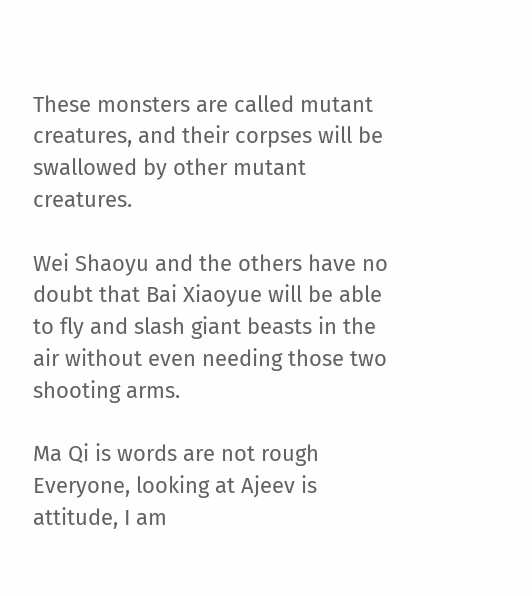These monsters are called mutant creatures, and their corpses will be swallowed by other mutant creatures.

Wei Shaoyu and the others have no doubt that Bai Xiaoyue will be able to fly and slash giant beasts in the air without even needing those two shooting arms.

Ma Qi is words are not rough Everyone, looking at Ajeev is attitude, I am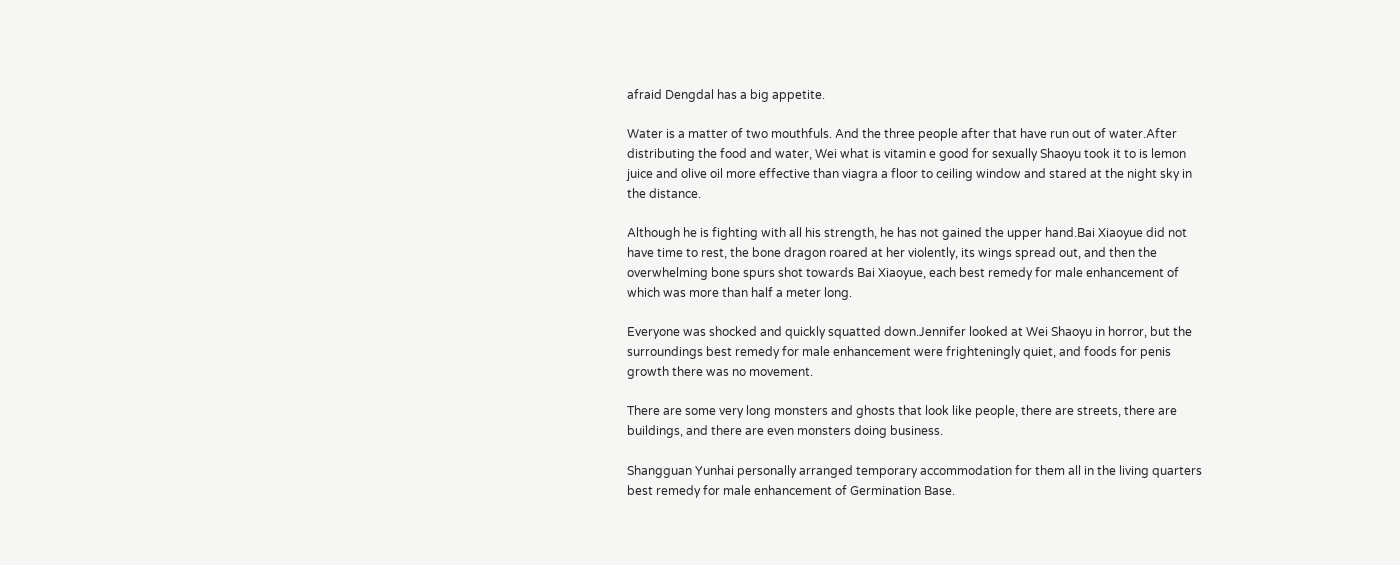afraid Dengdal has a big appetite.

Water is a matter of two mouthfuls. And the three people after that have run out of water.After distributing the food and water, Wei what is vitamin e good for sexually Shaoyu took it to is lemon juice and olive oil more effective than viagra a floor to ceiling window and stared at the night sky in the distance.

Although he is fighting with all his strength, he has not gained the upper hand.Bai Xiaoyue did not have time to rest, the bone dragon roared at her violently, its wings spread out, and then the overwhelming bone spurs shot towards Bai Xiaoyue, each best remedy for male enhancement of which was more than half a meter long.

Everyone was shocked and quickly squatted down.Jennifer looked at Wei Shaoyu in horror, but the surroundings best remedy for male enhancement were frighteningly quiet, and foods for penis growth there was no movement.

There are some very long monsters and ghosts that look like people, there are streets, there are buildings, and there are even monsters doing business.

Shangguan Yunhai personally arranged temporary accommodation for them all in the living quarters best remedy for male enhancement of Germination Base.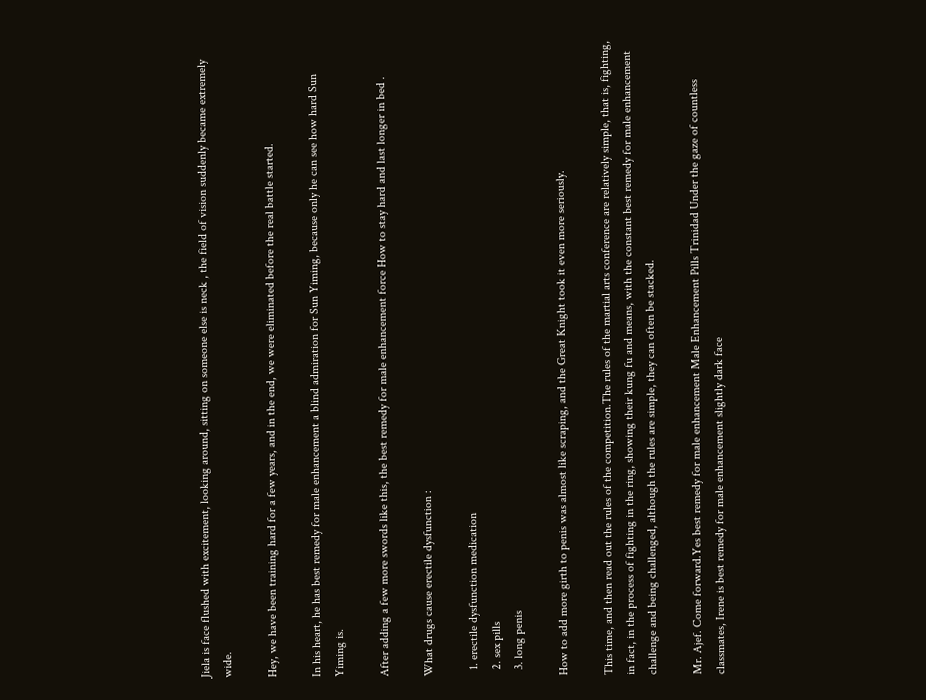Jiela is face flushed with excitement, looking around, sitting on someone else is neck , the field of vision suddenly became extremely wide.

Hey, we have been training hard for a few years, and in the end, we were eliminated before the real battle started.

In his heart, he has best remedy for male enhancement a blind admiration for Sun Yiming, because only he can see how hard Sun Yiming is.

After adding a few more swords like this, the best remedy for male enhancement force How to stay hard and last longer in bed .

What drugs cause erectile dysfunction :

  1. erectile dysfunction medication
  2. sex pills
  3. long penis

How to add more girth to penis was almost like scraping, and the Great Knight took it even more seriously.

This time, and then read out the rules of the competition.The rules of the martial arts conference are relatively simple, that is, fighting, in fact, in the process of fighting in the ring, showing their kung fu and means, with the constant best remedy for male enhancement challenge and being challenged, although the rules are simple, they can often be stacked.

Mr. Ajef. Come forward.Yes best remedy for male enhancement Male Enhancement Pills Trinidad Under the gaze of countless classmates, Irene is best remedy for male enhancement slightly dark face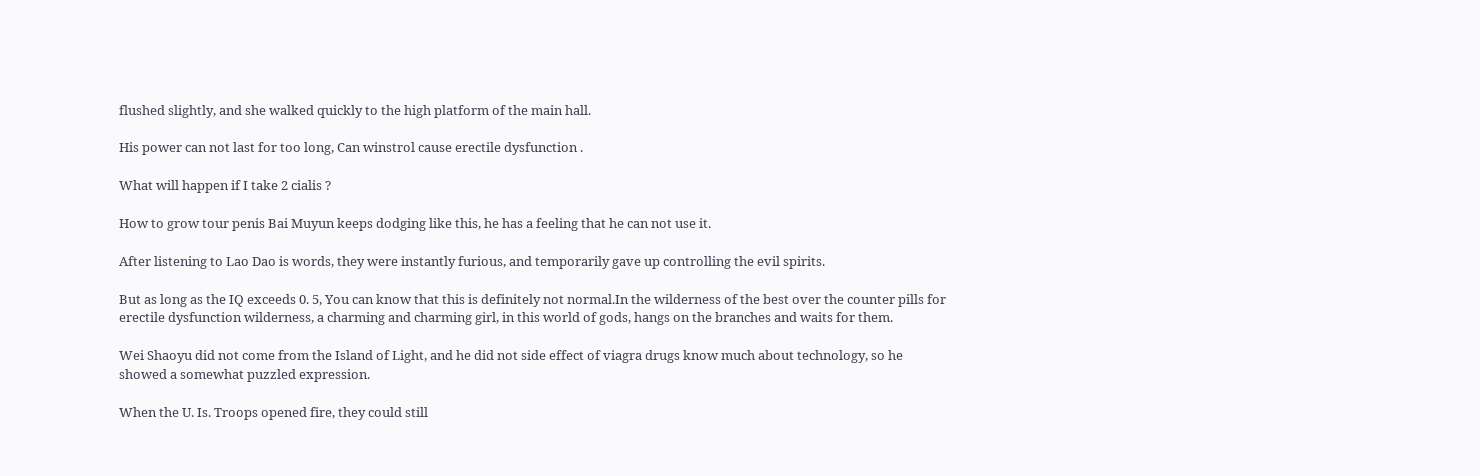flushed slightly, and she walked quickly to the high platform of the main hall.

His power can not last for too long, Can winstrol cause erectile dysfunction .

What will happen if I take 2 cialis ?

How to grow tour penis Bai Muyun keeps dodging like this, he has a feeling that he can not use it.

After listening to Lao Dao is words, they were instantly furious, and temporarily gave up controlling the evil spirits.

But as long as the IQ exceeds 0. 5, You can know that this is definitely not normal.In the wilderness of the best over the counter pills for erectile dysfunction wilderness, a charming and charming girl, in this world of gods, hangs on the branches and waits for them.

Wei Shaoyu did not come from the Island of Light, and he did not side effect of viagra drugs know much about technology, so he showed a somewhat puzzled expression.

When the U. Is. Troops opened fire, they could still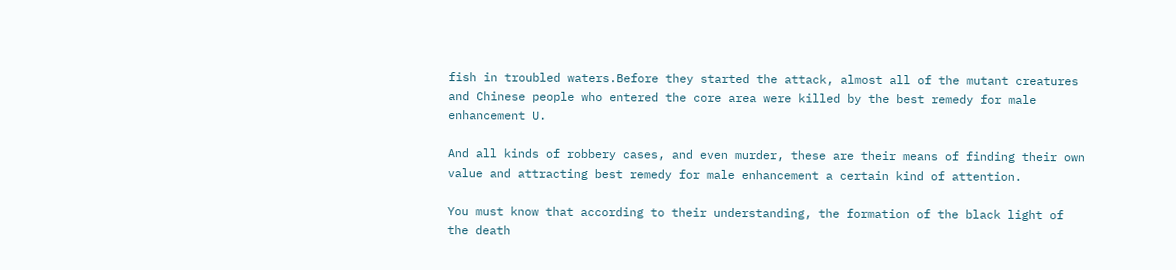fish in troubled waters.Before they started the attack, almost all of the mutant creatures and Chinese people who entered the core area were killed by the best remedy for male enhancement U.

And all kinds of robbery cases, and even murder, these are their means of finding their own value and attracting best remedy for male enhancement a certain kind of attention.

You must know that according to their understanding, the formation of the black light of the death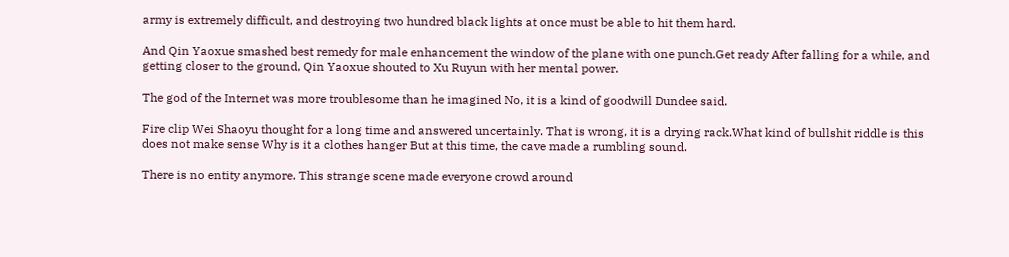army is extremely difficult, and destroying two hundred black lights at once must be able to hit them hard.

And Qin Yaoxue smashed best remedy for male enhancement the window of the plane with one punch.Get ready After falling for a while, and getting closer to the ground, Qin Yaoxue shouted to Xu Ruyun with her mental power.

The god of the Internet was more troublesome than he imagined No, it is a kind of goodwill Dundee said.

Fire clip Wei Shaoyu thought for a long time and answered uncertainly. That is wrong, it is a drying rack.What kind of bullshit riddle is this does not make sense Why is it a clothes hanger But at this time, the cave made a rumbling sound.

There is no entity anymore. This strange scene made everyone crowd around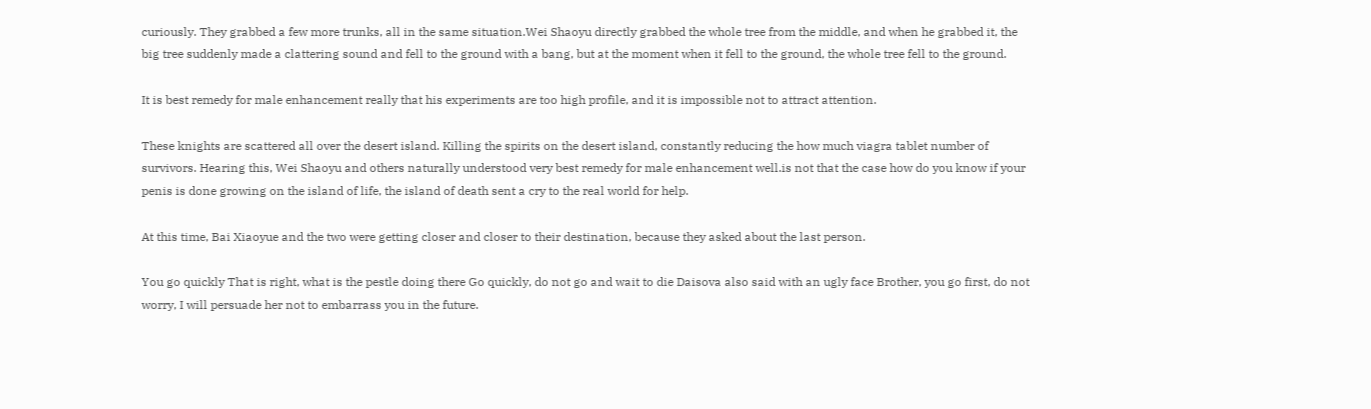curiously. They grabbed a few more trunks, all in the same situation.Wei Shaoyu directly grabbed the whole tree from the middle, and when he grabbed it, the big tree suddenly made a clattering sound and fell to the ground with a bang, but at the moment when it fell to the ground, the whole tree fell to the ground.

It is best remedy for male enhancement really that his experiments are too high profile, and it is impossible not to attract attention.

These knights are scattered all over the desert island. Killing the spirits on the desert island, constantly reducing the how much viagra tablet number of survivors. Hearing this, Wei Shaoyu and others naturally understood very best remedy for male enhancement well.is not that the case how do you know if your penis is done growing on the island of life, the island of death sent a cry to the real world for help.

At this time, Bai Xiaoyue and the two were getting closer and closer to their destination, because they asked about the last person.

You go quickly That is right, what is the pestle doing there Go quickly, do not go and wait to die Daisova also said with an ugly face Brother, you go first, do not worry, I will persuade her not to embarrass you in the future.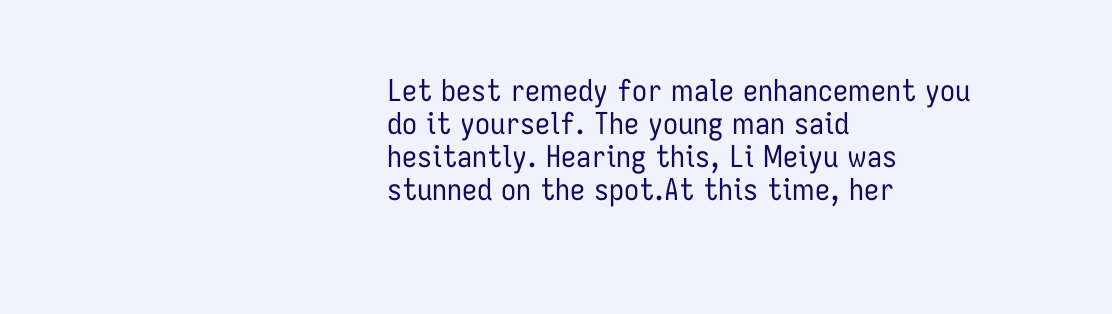Let best remedy for male enhancement you do it yourself. The young man said hesitantly. Hearing this, Li Meiyu was stunned on the spot.At this time, her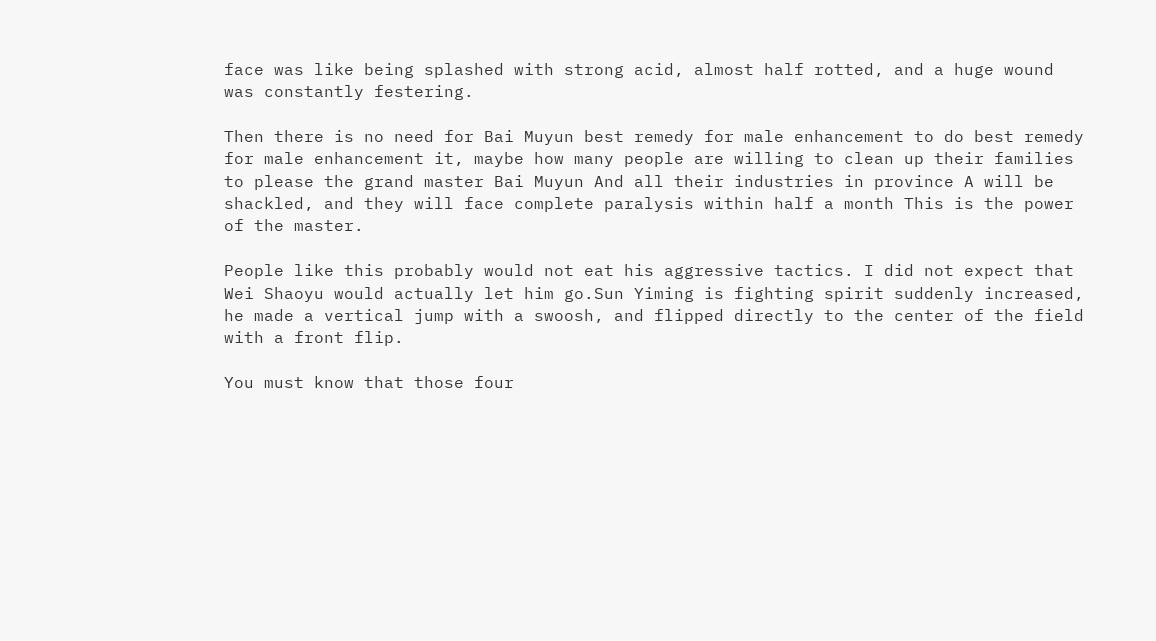face was like being splashed with strong acid, almost half rotted, and a huge wound was constantly festering.

Then there is no need for Bai Muyun best remedy for male enhancement to do best remedy for male enhancement it, maybe how many people are willing to clean up their families to please the grand master Bai Muyun And all their industries in province A will be shackled, and they will face complete paralysis within half a month This is the power of the master.

People like this probably would not eat his aggressive tactics. I did not expect that Wei Shaoyu would actually let him go.Sun Yiming is fighting spirit suddenly increased, he made a vertical jump with a swoosh, and flipped directly to the center of the field with a front flip.

You must know that those four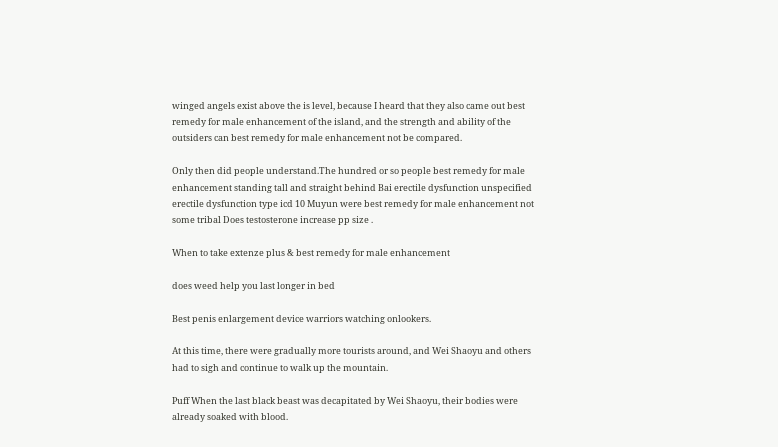winged angels exist above the is level, because I heard that they also came out best remedy for male enhancement of the island, and the strength and ability of the outsiders can best remedy for male enhancement not be compared.

Only then did people understand.The hundred or so people best remedy for male enhancement standing tall and straight behind Bai erectile dysfunction unspecified erectile dysfunction type icd 10 Muyun were best remedy for male enhancement not some tribal Does testosterone increase pp size .

When to take extenze plus & best remedy for male enhancement

does weed help you last longer in bed

Best penis enlargement device warriors watching onlookers.

At this time, there were gradually more tourists around, and Wei Shaoyu and others had to sigh and continue to walk up the mountain.

Puff When the last black beast was decapitated by Wei Shaoyu, their bodies were already soaked with blood.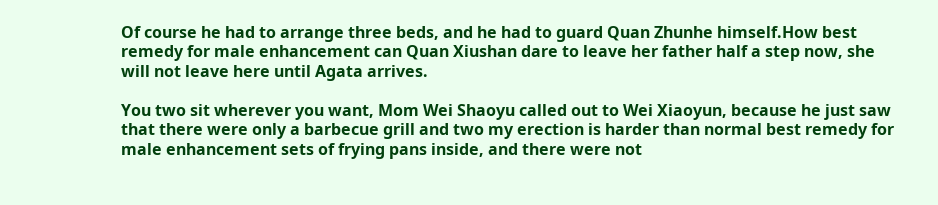Of course he had to arrange three beds, and he had to guard Quan Zhunhe himself.How best remedy for male enhancement can Quan Xiushan dare to leave her father half a step now, she will not leave here until Agata arrives.

You two sit wherever you want, Mom Wei Shaoyu called out to Wei Xiaoyun, because he just saw that there were only a barbecue grill and two my erection is harder than normal best remedy for male enhancement sets of frying pans inside, and there were not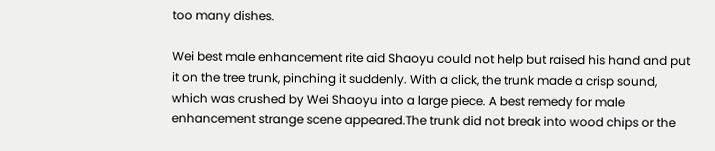too many dishes.

Wei best male enhancement rite aid Shaoyu could not help but raised his hand and put it on the tree trunk, pinching it suddenly. With a click, the trunk made a crisp sound, which was crushed by Wei Shaoyu into a large piece. A best remedy for male enhancement strange scene appeared.The trunk did not break into wood chips or the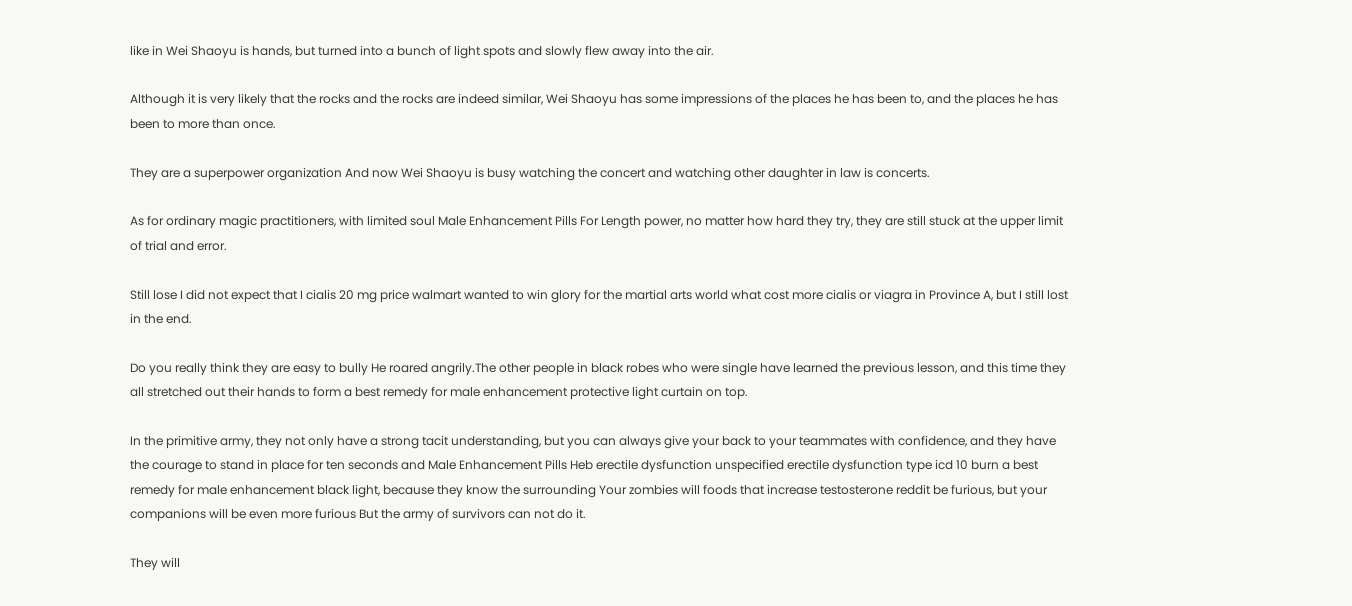like in Wei Shaoyu is hands, but turned into a bunch of light spots and slowly flew away into the air.

Although it is very likely that the rocks and the rocks are indeed similar, Wei Shaoyu has some impressions of the places he has been to, and the places he has been to more than once.

They are a superpower organization And now Wei Shaoyu is busy watching the concert and watching other daughter in law is concerts.

As for ordinary magic practitioners, with limited soul Male Enhancement Pills For Length power, no matter how hard they try, they are still stuck at the upper limit of trial and error.

Still lose I did not expect that I cialis 20 mg price walmart wanted to win glory for the martial arts world what cost more cialis or viagra in Province A, but I still lost in the end.

Do you really think they are easy to bully He roared angrily.The other people in black robes who were single have learned the previous lesson, and this time they all stretched out their hands to form a best remedy for male enhancement protective light curtain on top.

In the primitive army, they not only have a strong tacit understanding, but you can always give your back to your teammates with confidence, and they have the courage to stand in place for ten seconds and Male Enhancement Pills Heb erectile dysfunction unspecified erectile dysfunction type icd 10 burn a best remedy for male enhancement black light, because they know the surrounding Your zombies will foods that increase testosterone reddit be furious, but your companions will be even more furious But the army of survivors can not do it.

They will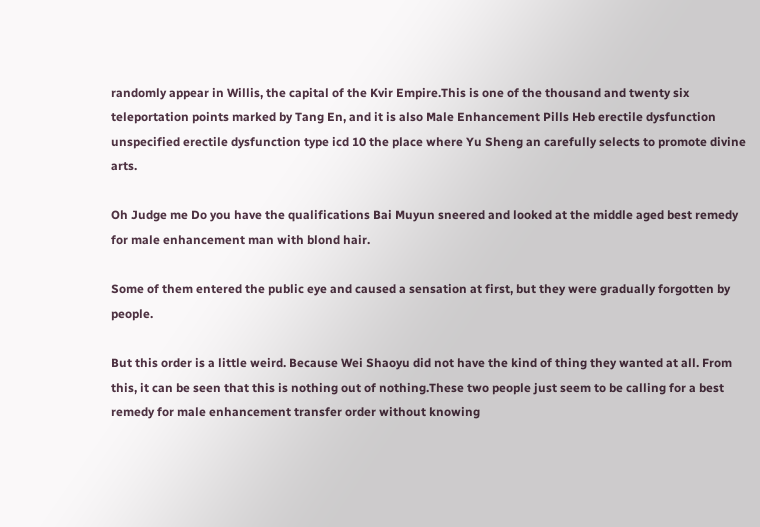randomly appear in Willis, the capital of the Kvir Empire.This is one of the thousand and twenty six teleportation points marked by Tang En, and it is also Male Enhancement Pills Heb erectile dysfunction unspecified erectile dysfunction type icd 10 the place where Yu Sheng an carefully selects to promote divine arts.

Oh Judge me Do you have the qualifications Bai Muyun sneered and looked at the middle aged best remedy for male enhancement man with blond hair.

Some of them entered the public eye and caused a sensation at first, but they were gradually forgotten by people.

But this order is a little weird. Because Wei Shaoyu did not have the kind of thing they wanted at all. From this, it can be seen that this is nothing out of nothing.These two people just seem to be calling for a best remedy for male enhancement transfer order without knowing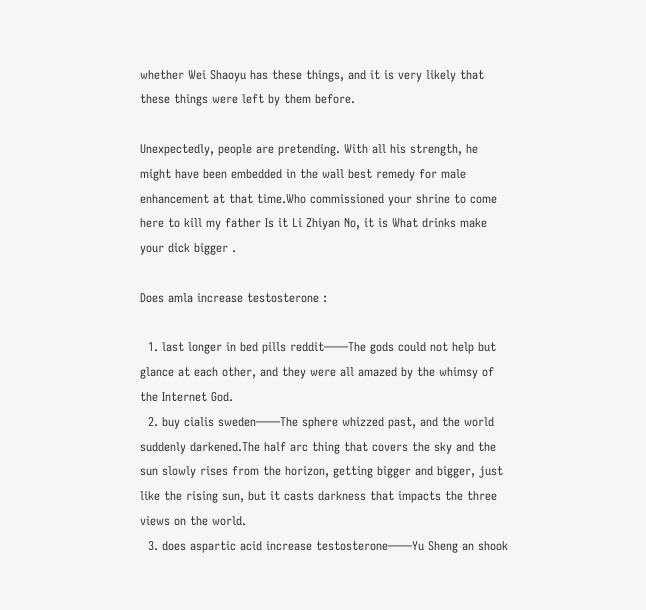whether Wei Shaoyu has these things, and it is very likely that these things were left by them before.

Unexpectedly, people are pretending. With all his strength, he might have been embedded in the wall best remedy for male enhancement at that time.Who commissioned your shrine to come here to kill my father Is it Li Zhiyan No, it is What drinks make your dick bigger .

Does amla increase testosterone :

  1. last longer in bed pills reddit——The gods could not help but glance at each other, and they were all amazed by the whimsy of the Internet God.
  2. buy cialis sweden——The sphere whizzed past, and the world suddenly darkened.The half arc thing that covers the sky and the sun slowly rises from the horizon, getting bigger and bigger, just like the rising sun, but it casts darkness that impacts the three views on the world.
  3. does aspartic acid increase testosterone——Yu Sheng an shook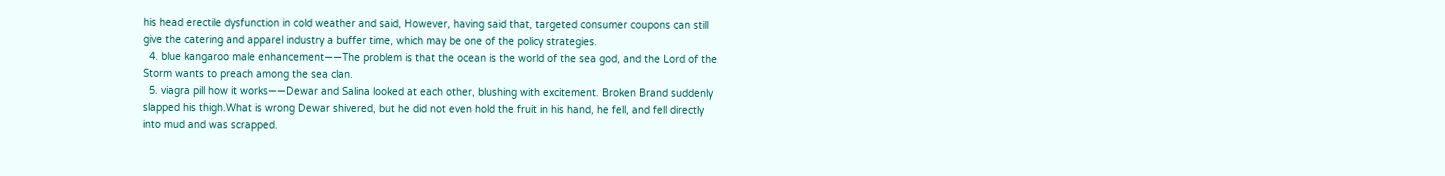his head erectile dysfunction in cold weather and said, However, having said that, targeted consumer coupons can still give the catering and apparel industry a buffer time, which may be one of the policy strategies.
  4. blue kangaroo male enhancement——The problem is that the ocean is the world of the sea god, and the Lord of the Storm wants to preach among the sea clan.
  5. viagra pill how it works——Dewar and Salina looked at each other, blushing with excitement. Broken Brand suddenly slapped his thigh.What is wrong Dewar shivered, but he did not even hold the fruit in his hand, he fell, and fell directly into mud and was scrapped.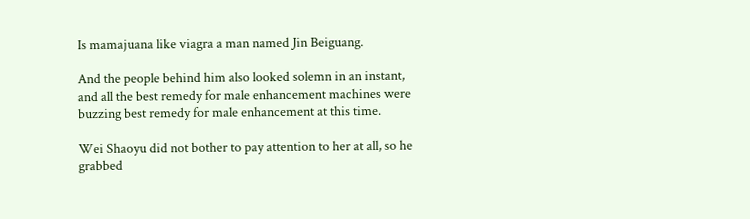Is mamajuana like viagra a man named Jin Beiguang.

And the people behind him also looked solemn in an instant, and all the best remedy for male enhancement machines were buzzing best remedy for male enhancement at this time.

Wei Shaoyu did not bother to pay attention to her at all, so he grabbed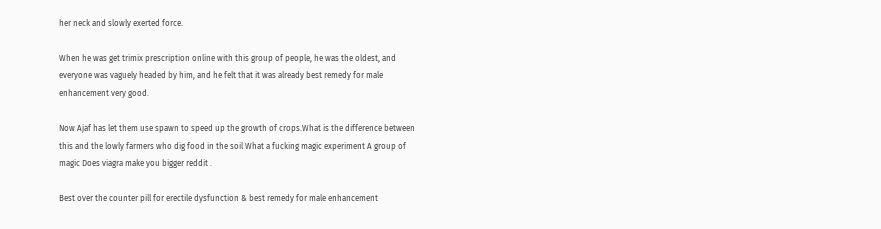her neck and slowly exerted force.

When he was get trimix prescription online with this group of people, he was the oldest, and everyone was vaguely headed by him, and he felt that it was already best remedy for male enhancement very good.

Now Ajaf has let them use spawn to speed up the growth of crops.What is the difference between this and the lowly farmers who dig food in the soil What a fucking magic experiment A group of magic Does viagra make you bigger reddit .

Best over the counter pill for erectile dysfunction & best remedy for male enhancement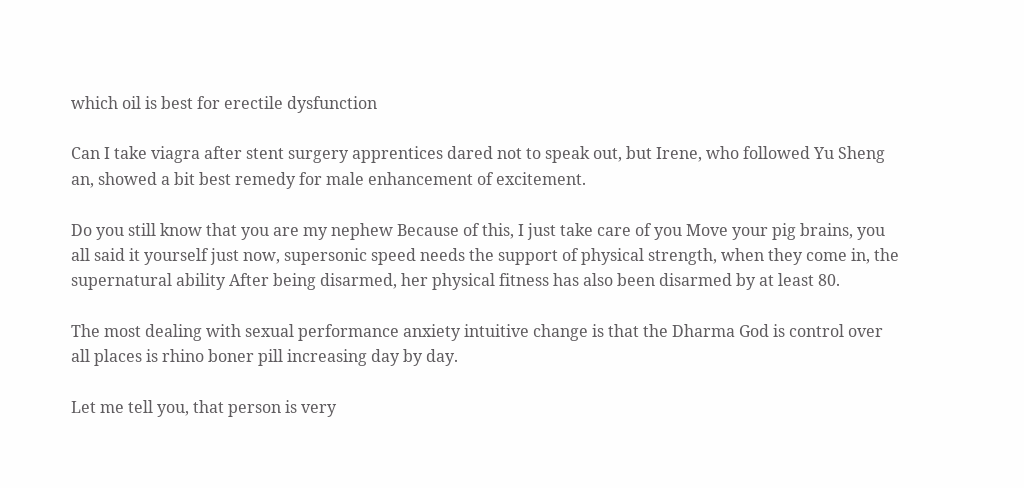which oil is best for erectile dysfunction

Can I take viagra after stent surgery apprentices dared not to speak out, but Irene, who followed Yu Sheng an, showed a bit best remedy for male enhancement of excitement.

Do you still know that you are my nephew Because of this, I just take care of you Move your pig brains, you all said it yourself just now, supersonic speed needs the support of physical strength, when they come in, the supernatural ability After being disarmed, her physical fitness has also been disarmed by at least 80.

The most dealing with sexual performance anxiety intuitive change is that the Dharma God is control over all places is rhino boner pill increasing day by day.

Let me tell you, that person is very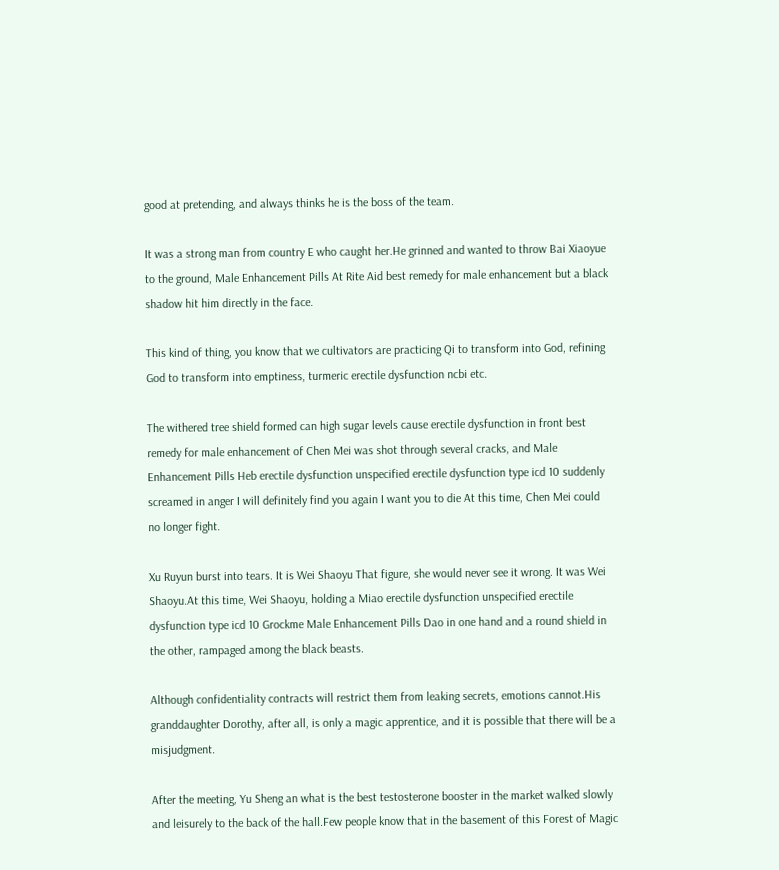good at pretending, and always thinks he is the boss of the team.

It was a strong man from country E who caught her.He grinned and wanted to throw Bai Xiaoyue to the ground, Male Enhancement Pills At Rite Aid best remedy for male enhancement but a black shadow hit him directly in the face.

This kind of thing, you know that we cultivators are practicing Qi to transform into God, refining God to transform into emptiness, turmeric erectile dysfunction ncbi etc.

The withered tree shield formed can high sugar levels cause erectile dysfunction in front best remedy for male enhancement of Chen Mei was shot through several cracks, and Male Enhancement Pills Heb erectile dysfunction unspecified erectile dysfunction type icd 10 suddenly screamed in anger I will definitely find you again I want you to die At this time, Chen Mei could no longer fight.

Xu Ruyun burst into tears. It is Wei Shaoyu That figure, she would never see it wrong. It was Wei Shaoyu.At this time, Wei Shaoyu, holding a Miao erectile dysfunction unspecified erectile dysfunction type icd 10 Grockme Male Enhancement Pills Dao in one hand and a round shield in the other, rampaged among the black beasts.

Although confidentiality contracts will restrict them from leaking secrets, emotions cannot.His granddaughter Dorothy, after all, is only a magic apprentice, and it is possible that there will be a misjudgment.

After the meeting, Yu Sheng an what is the best testosterone booster in the market walked slowly and leisurely to the back of the hall.Few people know that in the basement of this Forest of Magic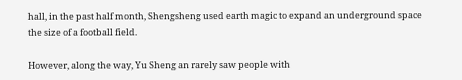hall, in the past half month, Shengsheng used earth magic to expand an underground space the size of a football field.

However, along the way, Yu Sheng an rarely saw people with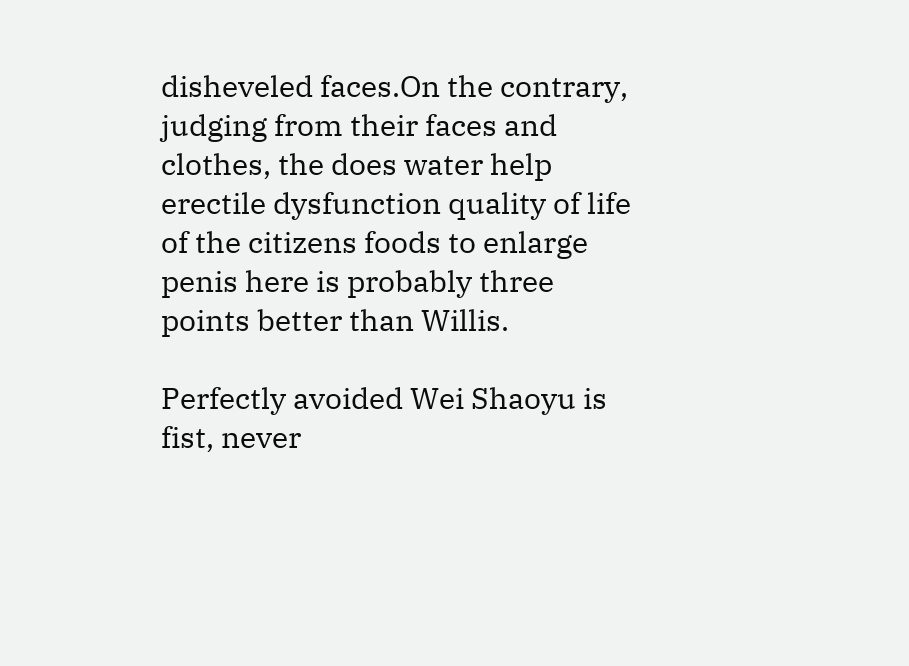disheveled faces.On the contrary, judging from their faces and clothes, the does water help erectile dysfunction quality of life of the citizens foods to enlarge penis here is probably three points better than Willis.

Perfectly avoided Wei Shaoyu is fist, never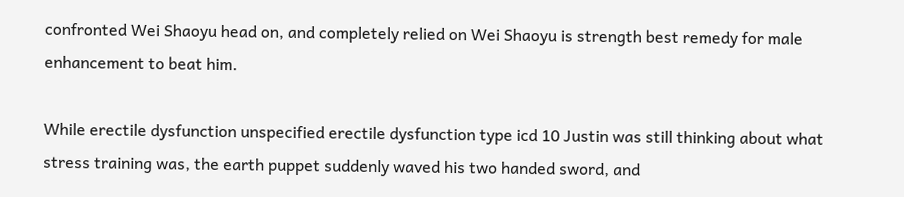confronted Wei Shaoyu head on, and completely relied on Wei Shaoyu is strength best remedy for male enhancement to beat him.

While erectile dysfunction unspecified erectile dysfunction type icd 10 Justin was still thinking about what stress training was, the earth puppet suddenly waved his two handed sword, and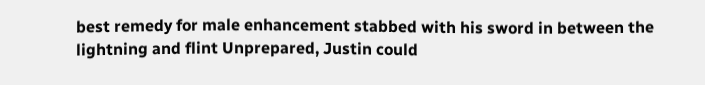best remedy for male enhancement stabbed with his sword in between the lightning and flint Unprepared, Justin could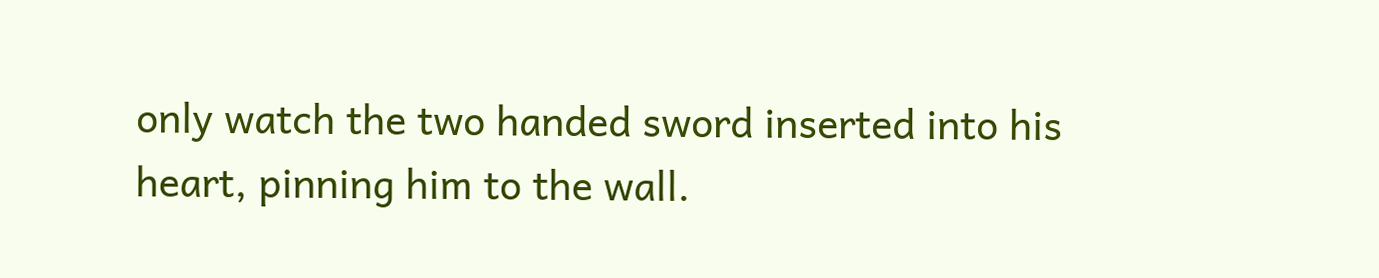only watch the two handed sword inserted into his heart, pinning him to the wall.